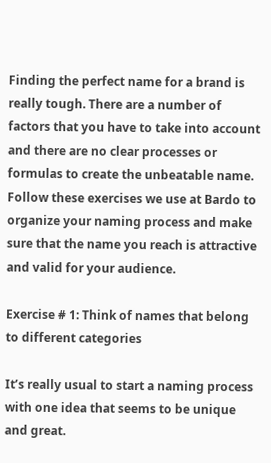Finding the perfect name for a brand is really tough. There are a number of factors that you have to take into account and there are no clear processes or formulas to create the unbeatable name. Follow these exercises we use at Bardo to organize your naming process and make sure that the name you reach is attractive and valid for your audience.

Exercise # 1: Think of names that belong to different categories

It’s really usual to start a naming process with one idea that seems to be unique and great.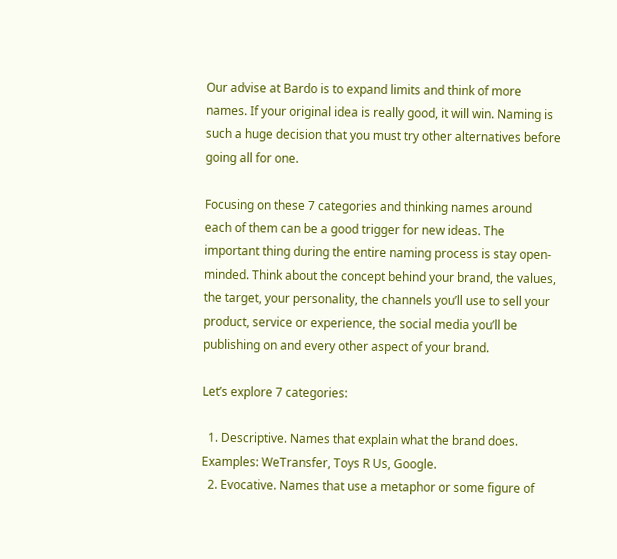Our advise at Bardo is to expand limits and think of more names. If your original idea is really good, it will win. Naming is such a huge decision that you must try other alternatives before going all for one.

Focusing on these 7 categories and thinking names around each of them can be a good trigger for new ideas. The important thing during the entire naming process is stay open-minded. Think about the concept behind your brand, the values, the target, your personality, the channels you’ll use to sell your product, service or experience, the social media you’ll be publishing on and every other aspect of your brand.

Let’s explore 7 categories:

  1. Descriptive. Names that explain what the brand does. Examples: WeTransfer, Toys R Us, Google.
  2. Evocative. Names that use a metaphor or some figure of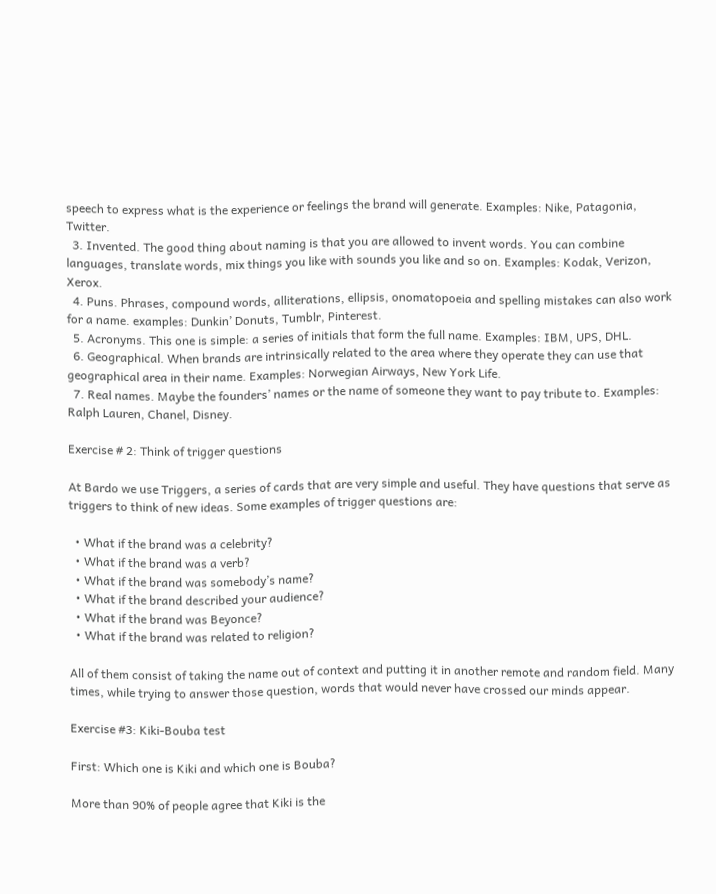speech to express what is the experience or feelings the brand will generate. Examples: Nike, Patagonia, Twitter.
  3. Invented. The good thing about naming is that you are allowed to invent words. You can combine languages, translate words, mix things you like with sounds you like and so on. Examples: Kodak, Verizon, Xerox.
  4. Puns. Phrases, compound words, alliterations, ellipsis, onomatopoeia and spelling mistakes can also work for a name. examples: Dunkin’ Donuts, Tumblr, Pinterest.
  5. Acronyms. This one is simple: a series of initials that form the full name. Examples: IBM, UPS, DHL.
  6. Geographical. When brands are intrinsically related to the area where they operate they can use that geographical area in their name. Examples: Norwegian Airways, New York Life.
  7. Real names. Maybe the founders’ names or the name of someone they want to pay tribute to. Examples: Ralph Lauren, Chanel, Disney.

Exercise # 2: Think of trigger questions

At Bardo we use Triggers, a series of cards that are very simple and useful. They have questions that serve as triggers to think of new ideas. Some examples of trigger questions are:

  • What if the brand was a celebrity?
  • What if the brand was a verb?
  • What if the brand was somebody’s name?
  • What if the brand described your audience?
  • What if the brand was Beyonce?
  • What if the brand was related to religion?

All of them consist of taking the name out of context and putting it in another remote and random field. Many times, while trying to answer those question, words that would never have crossed our minds appear.

Exercise #3: Kiki-Bouba test

First: Which one is Kiki and which one is Bouba?

More than 90% of people agree that Kiki is the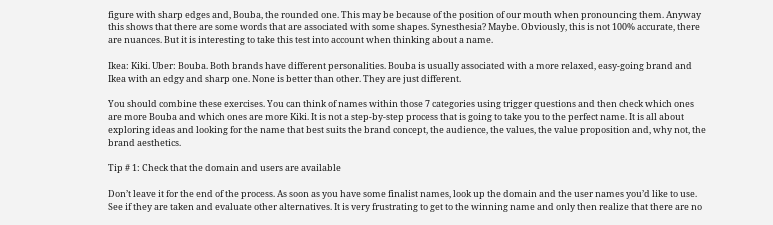figure with sharp edges and, Bouba, the rounded one. This may be because of the position of our mouth when pronouncing them. Anyway this shows that there are some words that are associated with some shapes. Synesthesia? Maybe. Obviously, this is not 100% accurate, there are nuances. But it is interesting to take this test into account when thinking about a name.

Ikea: Kiki. Uber: Bouba. Both brands have different personalities. Bouba is usually associated with a more relaxed, easy-going brand and Ikea with an edgy and sharp one. None is better than other. They are just different.

You should combine these exercises. You can think of names within those 7 categories using trigger questions and then check which ones are more Bouba and which ones are more Kiki. It is not a step-by-step process that is going to take you to the perfect name. It is all about exploring ideas and looking for the name that best suits the brand concept, the audience, the values, the value proposition and, why not, the brand aesthetics.

Tip # 1: Check that the domain and users are available

Don’t leave it for the end of the process. As soon as you have some finalist names, look up the domain and the user names you’d like to use. See if they are taken and evaluate other alternatives. It is very frustrating to get to the winning name and only then realize that there are no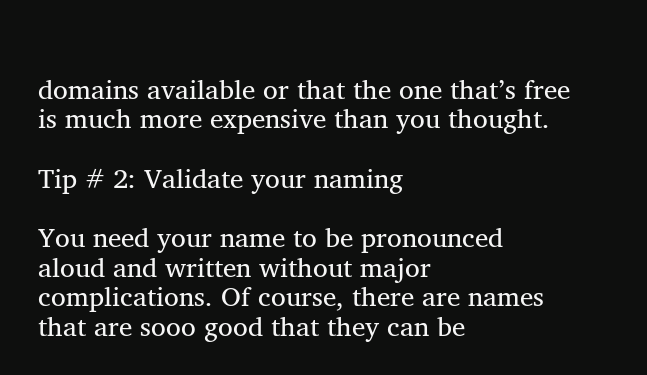domains available or that the one that’s free is much more expensive than you thought.

Tip # 2: Validate your naming

You need your name to be pronounced aloud and written without major complications. Of course, there are names that are sooo good that they can be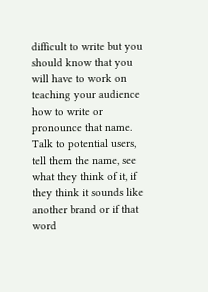difficult to write but you should know that you will have to work on teaching your audience how to write or pronounce that name. Talk to potential users, tell them the name, see what they think of it, if they think it sounds like another brand or if that word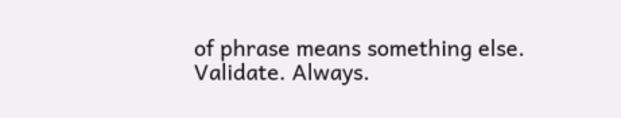of phrase means something else. Validate. Always.